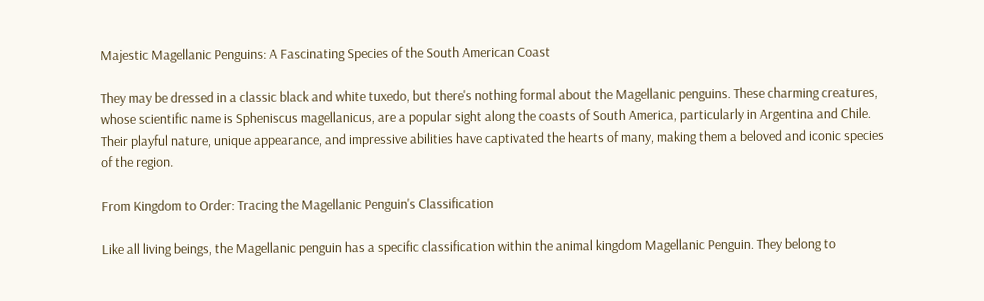Majestic Magellanic Penguins: A Fascinating Species of the South American Coast

They may be dressed in a classic black and white tuxedo, but there's nothing formal about the Magellanic penguins. These charming creatures, whose scientific name is Spheniscus magellanicus, are a popular sight along the coasts of South America, particularly in Argentina and Chile. Their playful nature, unique appearance, and impressive abilities have captivated the hearts of many, making them a beloved and iconic species of the region.

From Kingdom to Order: Tracing the Magellanic Penguin's Classification

Like all living beings, the Magellanic penguin has a specific classification within the animal kingdom Magellanic Penguin. They belong to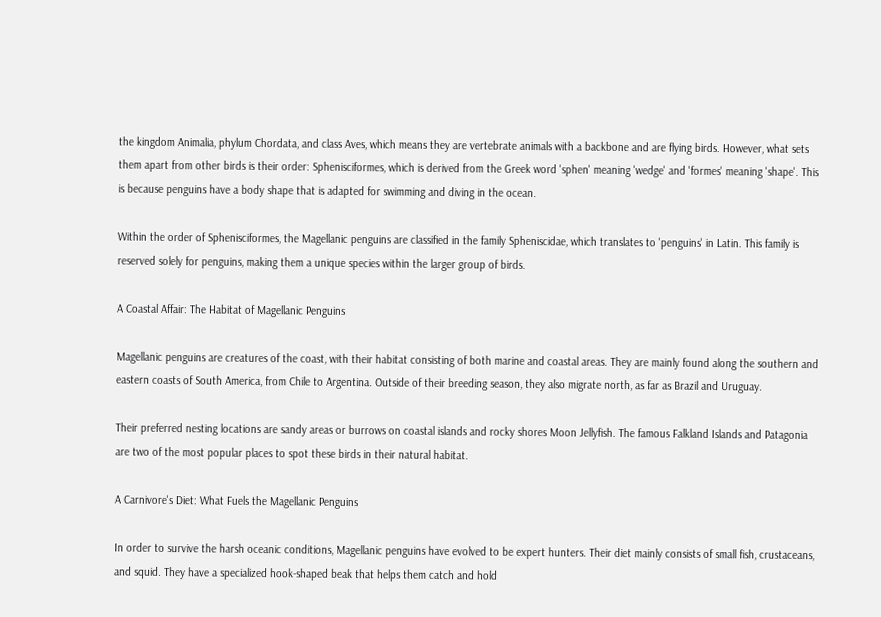the kingdom Animalia, phylum Chordata, and class Aves, which means they are vertebrate animals with a backbone and are flying birds. However, what sets them apart from other birds is their order: Sphenisciformes, which is derived from the Greek word 'sphen' meaning 'wedge' and 'formes' meaning 'shape'. This is because penguins have a body shape that is adapted for swimming and diving in the ocean.

Within the order of Sphenisciformes, the Magellanic penguins are classified in the family Spheniscidae, which translates to 'penguins' in Latin. This family is reserved solely for penguins, making them a unique species within the larger group of birds.

A Coastal Affair: The Habitat of Magellanic Penguins

Magellanic penguins are creatures of the coast, with their habitat consisting of both marine and coastal areas. They are mainly found along the southern and eastern coasts of South America, from Chile to Argentina. Outside of their breeding season, they also migrate north, as far as Brazil and Uruguay.

Their preferred nesting locations are sandy areas or burrows on coastal islands and rocky shores Moon Jellyfish. The famous Falkland Islands and Patagonia are two of the most popular places to spot these birds in their natural habitat.

A Carnivore's Diet: What Fuels the Magellanic Penguins

In order to survive the harsh oceanic conditions, Magellanic penguins have evolved to be expert hunters. Their diet mainly consists of small fish, crustaceans, and squid. They have a specialized hook-shaped beak that helps them catch and hold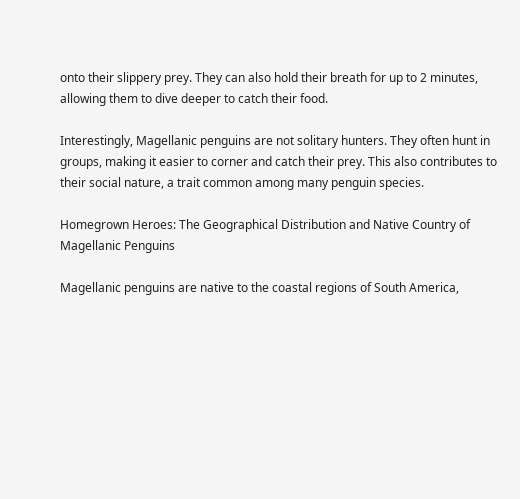onto their slippery prey. They can also hold their breath for up to 2 minutes, allowing them to dive deeper to catch their food.

Interestingly, Magellanic penguins are not solitary hunters. They often hunt in groups, making it easier to corner and catch their prey. This also contributes to their social nature, a trait common among many penguin species.

Homegrown Heroes: The Geographical Distribution and Native Country of Magellanic Penguins

Magellanic penguins are native to the coastal regions of South America,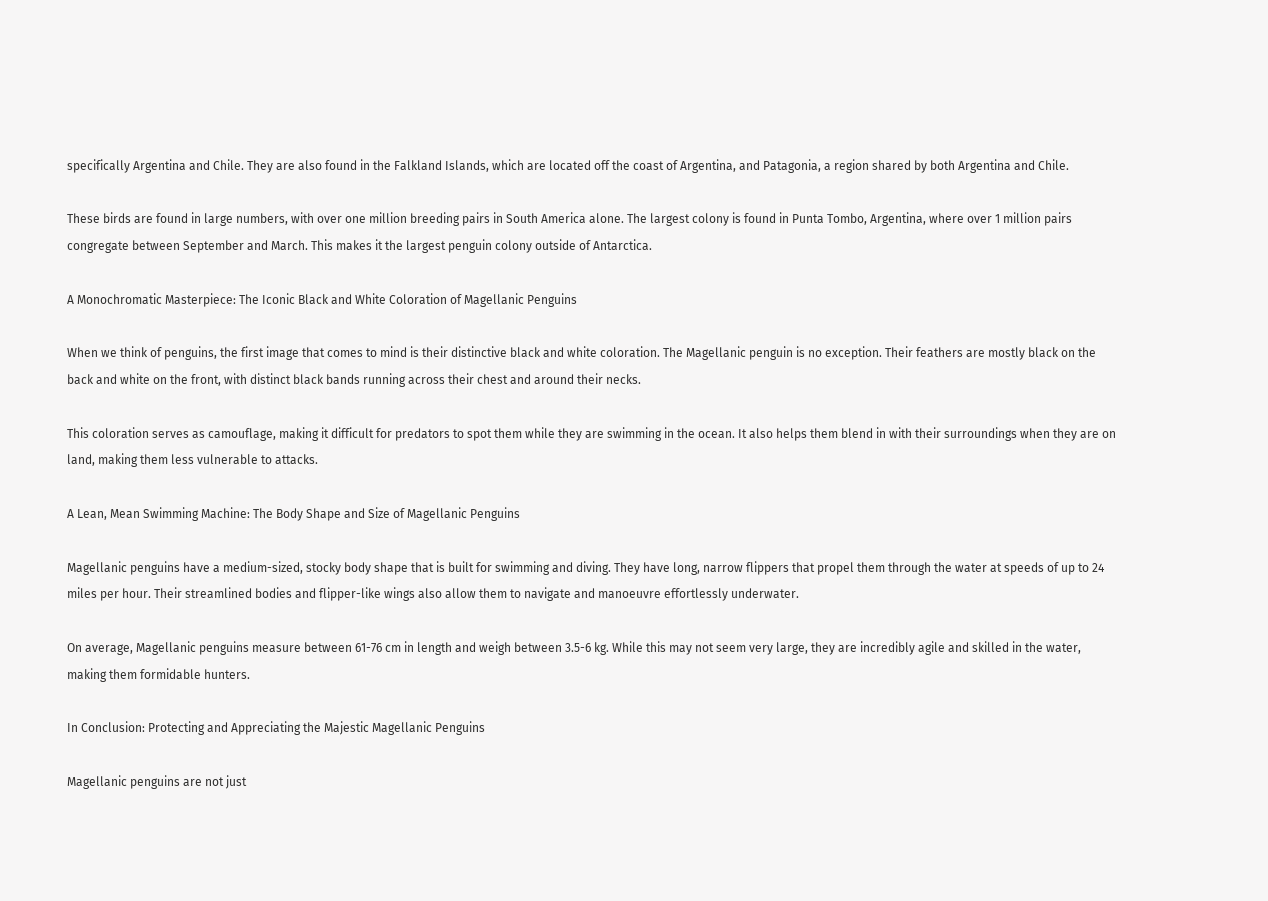specifically Argentina and Chile. They are also found in the Falkland Islands, which are located off the coast of Argentina, and Patagonia, a region shared by both Argentina and Chile.

These birds are found in large numbers, with over one million breeding pairs in South America alone. The largest colony is found in Punta Tombo, Argentina, where over 1 million pairs congregate between September and March. This makes it the largest penguin colony outside of Antarctica.

A Monochromatic Masterpiece: The Iconic Black and White Coloration of Magellanic Penguins

When we think of penguins, the first image that comes to mind is their distinctive black and white coloration. The Magellanic penguin is no exception. Their feathers are mostly black on the back and white on the front, with distinct black bands running across their chest and around their necks.

This coloration serves as camouflage, making it difficult for predators to spot them while they are swimming in the ocean. It also helps them blend in with their surroundings when they are on land, making them less vulnerable to attacks.

A Lean, Mean Swimming Machine: The Body Shape and Size of Magellanic Penguins

Magellanic penguins have a medium-sized, stocky body shape that is built for swimming and diving. They have long, narrow flippers that propel them through the water at speeds of up to 24 miles per hour. Their streamlined bodies and flipper-like wings also allow them to navigate and manoeuvre effortlessly underwater.

On average, Magellanic penguins measure between 61-76 cm in length and weigh between 3.5-6 kg. While this may not seem very large, they are incredibly agile and skilled in the water, making them formidable hunters.

In Conclusion: Protecting and Appreciating the Majestic Magellanic Penguins

Magellanic penguins are not just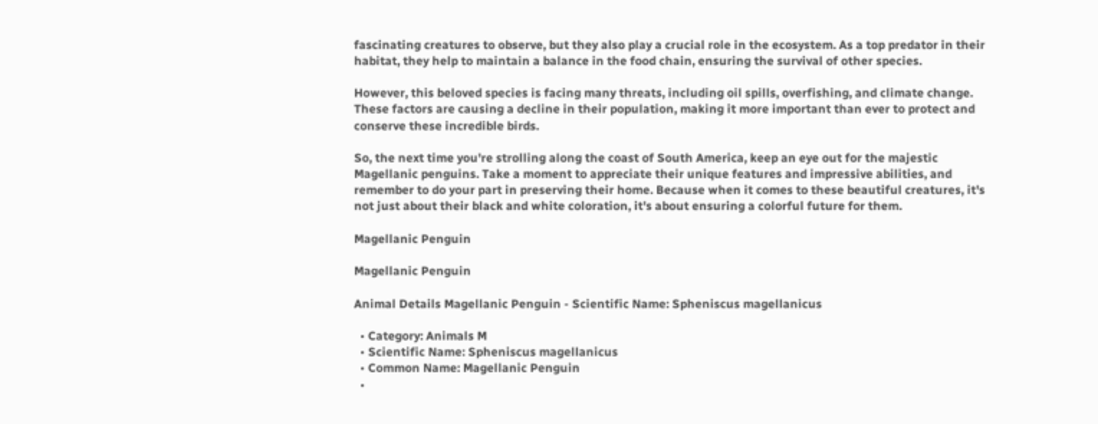fascinating creatures to observe, but they also play a crucial role in the ecosystem. As a top predator in their habitat, they help to maintain a balance in the food chain, ensuring the survival of other species.

However, this beloved species is facing many threats, including oil spills, overfishing, and climate change. These factors are causing a decline in their population, making it more important than ever to protect and conserve these incredible birds.

So, the next time you're strolling along the coast of South America, keep an eye out for the majestic Magellanic penguins. Take a moment to appreciate their unique features and impressive abilities, and remember to do your part in preserving their home. Because when it comes to these beautiful creatures, it's not just about their black and white coloration, it's about ensuring a colorful future for them.

Magellanic Penguin

Magellanic Penguin

Animal Details Magellanic Penguin - Scientific Name: Spheniscus magellanicus

  • Category: Animals M
  • Scientific Name: Spheniscus magellanicus
  • Common Name: Magellanic Penguin
  •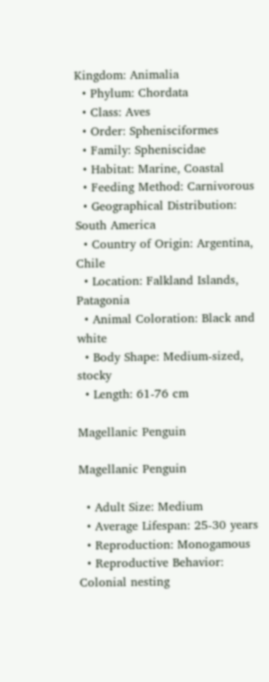Kingdom: Animalia
  • Phylum: Chordata
  • Class: Aves
  • Order: Sphenisciformes
  • Family: Spheniscidae
  • Habitat: Marine, Coastal
  • Feeding Method: Carnivorous
  • Geographical Distribution: South America
  • Country of Origin: Argentina, Chile
  • Location: Falkland Islands, Patagonia
  • Animal Coloration: Black and white
  • Body Shape: Medium-sized, stocky
  • Length: 61-76 cm

Magellanic Penguin

Magellanic Penguin

  • Adult Size: Medium
  • Average Lifespan: 25-30 years
  • Reproduction: Monogamous
  • Reproductive Behavior: Colonial nesting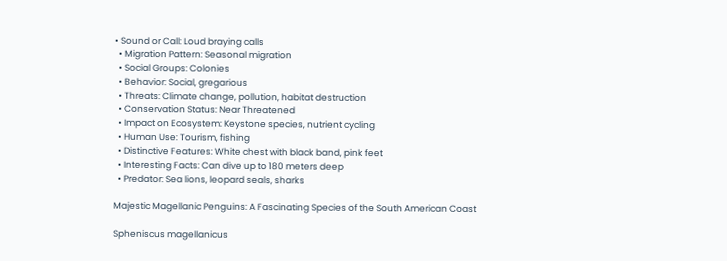• Sound or Call: Loud braying calls
  • Migration Pattern: Seasonal migration
  • Social Groups: Colonies
  • Behavior: Social, gregarious
  • Threats: Climate change, pollution, habitat destruction
  • Conservation Status: Near Threatened
  • Impact on Ecosystem: Keystone species, nutrient cycling
  • Human Use: Tourism, fishing
  • Distinctive Features: White chest with black band, pink feet
  • Interesting Facts: Can dive up to 180 meters deep
  • Predator: Sea lions, leopard seals, sharks

Majestic Magellanic Penguins: A Fascinating Species of the South American Coast

Spheniscus magellanicus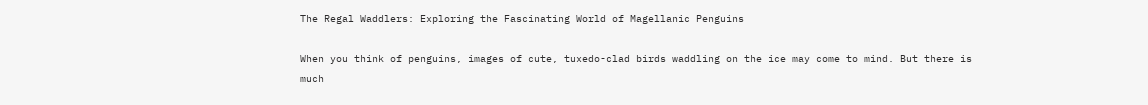The Regal Waddlers: Exploring the Fascinating World of Magellanic Penguins

When you think of penguins, images of cute, tuxedo-clad birds waddling on the ice may come to mind. But there is much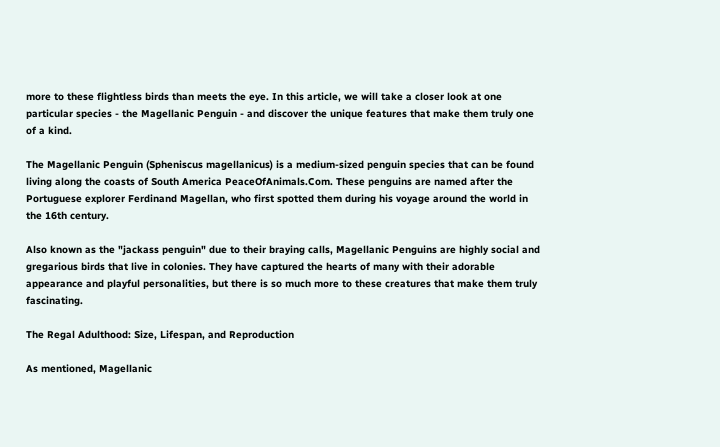more to these flightless birds than meets the eye. In this article, we will take a closer look at one particular species - the Magellanic Penguin - and discover the unique features that make them truly one of a kind.

The Magellanic Penguin (Spheniscus magellanicus) is a medium-sized penguin species that can be found living along the coasts of South America PeaceOfAnimals.Com. These penguins are named after the Portuguese explorer Ferdinand Magellan, who first spotted them during his voyage around the world in the 16th century.

Also known as the "jackass penguin" due to their braying calls, Magellanic Penguins are highly social and gregarious birds that live in colonies. They have captured the hearts of many with their adorable appearance and playful personalities, but there is so much more to these creatures that make them truly fascinating.

The Regal Adulthood: Size, Lifespan, and Reproduction

As mentioned, Magellanic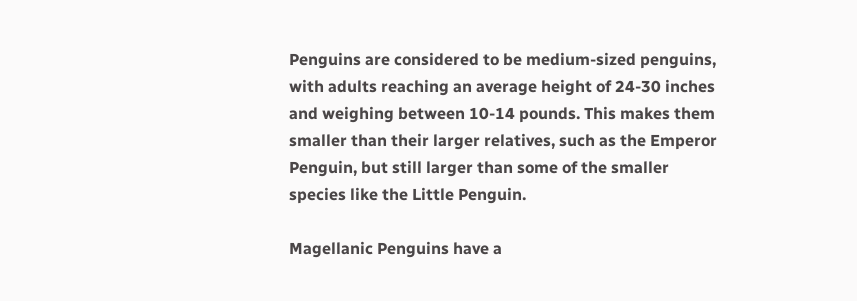Penguins are considered to be medium-sized penguins, with adults reaching an average height of 24-30 inches and weighing between 10-14 pounds. This makes them smaller than their larger relatives, such as the Emperor Penguin, but still larger than some of the smaller species like the Little Penguin.

Magellanic Penguins have a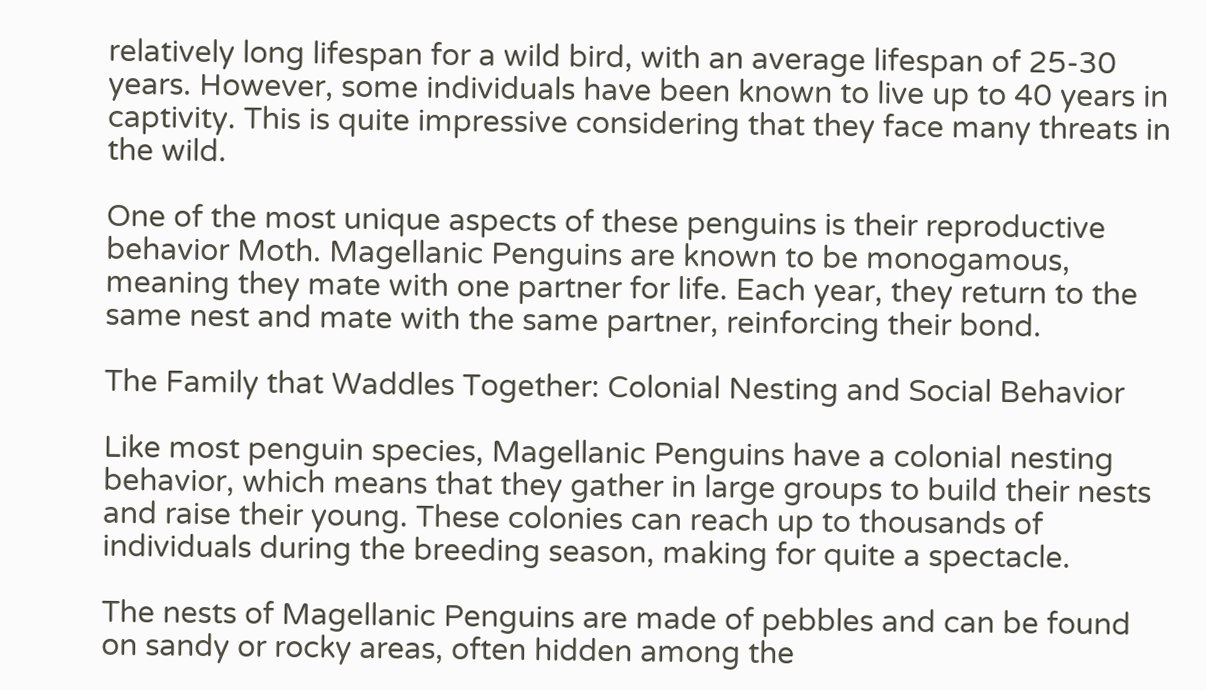relatively long lifespan for a wild bird, with an average lifespan of 25-30 years. However, some individuals have been known to live up to 40 years in captivity. This is quite impressive considering that they face many threats in the wild.

One of the most unique aspects of these penguins is their reproductive behavior Moth. Magellanic Penguins are known to be monogamous, meaning they mate with one partner for life. Each year, they return to the same nest and mate with the same partner, reinforcing their bond.

The Family that Waddles Together: Colonial Nesting and Social Behavior

Like most penguin species, Magellanic Penguins have a colonial nesting behavior, which means that they gather in large groups to build their nests and raise their young. These colonies can reach up to thousands of individuals during the breeding season, making for quite a spectacle.

The nests of Magellanic Penguins are made of pebbles and can be found on sandy or rocky areas, often hidden among the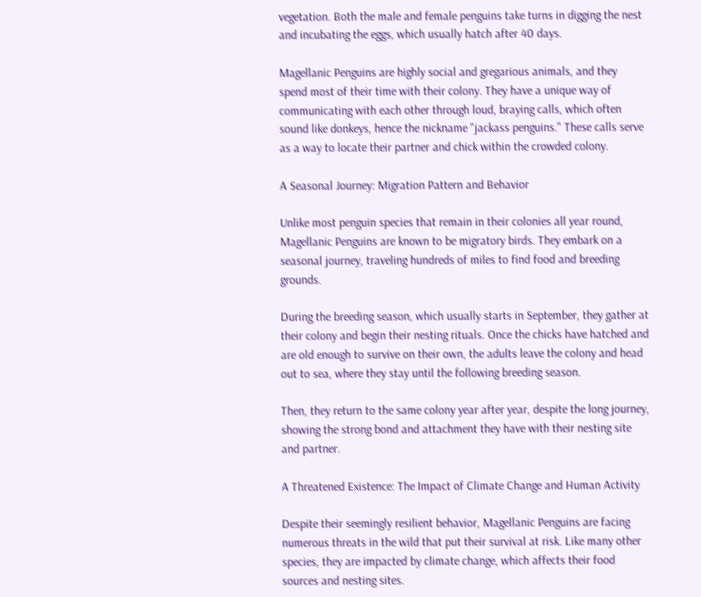vegetation. Both the male and female penguins take turns in digging the nest and incubating the eggs, which usually hatch after 40 days.

Magellanic Penguins are highly social and gregarious animals, and they spend most of their time with their colony. They have a unique way of communicating with each other through loud, braying calls, which often sound like donkeys, hence the nickname "jackass penguins." These calls serve as a way to locate their partner and chick within the crowded colony.

A Seasonal Journey: Migration Pattern and Behavior

Unlike most penguin species that remain in their colonies all year round, Magellanic Penguins are known to be migratory birds. They embark on a seasonal journey, traveling hundreds of miles to find food and breeding grounds.

During the breeding season, which usually starts in September, they gather at their colony and begin their nesting rituals. Once the chicks have hatched and are old enough to survive on their own, the adults leave the colony and head out to sea, where they stay until the following breeding season.

Then, they return to the same colony year after year, despite the long journey, showing the strong bond and attachment they have with their nesting site and partner.

A Threatened Existence: The Impact of Climate Change and Human Activity

Despite their seemingly resilient behavior, Magellanic Penguins are facing numerous threats in the wild that put their survival at risk. Like many other species, they are impacted by climate change, which affects their food sources and nesting sites.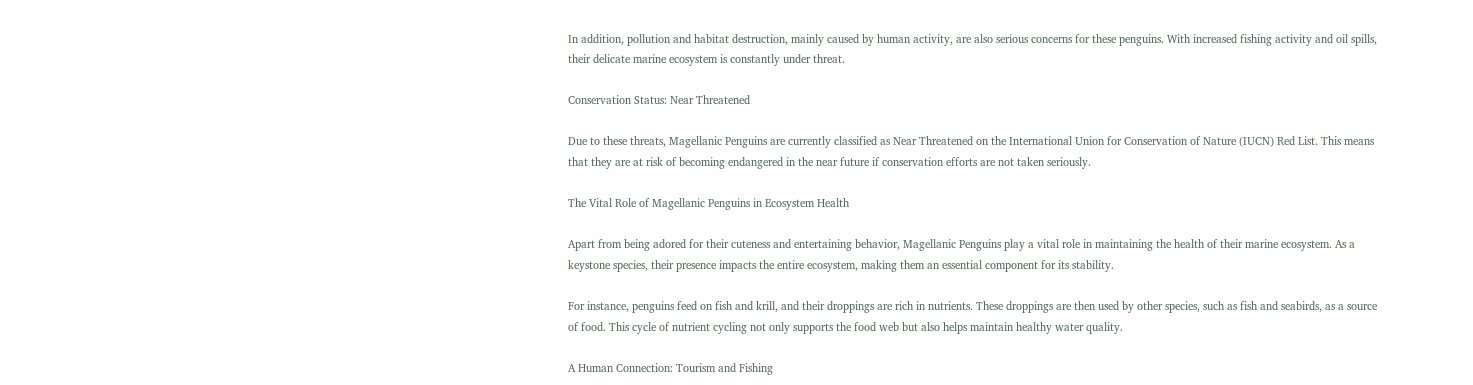In addition, pollution and habitat destruction, mainly caused by human activity, are also serious concerns for these penguins. With increased fishing activity and oil spills, their delicate marine ecosystem is constantly under threat.

Conservation Status: Near Threatened

Due to these threats, Magellanic Penguins are currently classified as Near Threatened on the International Union for Conservation of Nature (IUCN) Red List. This means that they are at risk of becoming endangered in the near future if conservation efforts are not taken seriously.

The Vital Role of Magellanic Penguins in Ecosystem Health

Apart from being adored for their cuteness and entertaining behavior, Magellanic Penguins play a vital role in maintaining the health of their marine ecosystem. As a keystone species, their presence impacts the entire ecosystem, making them an essential component for its stability.

For instance, penguins feed on fish and krill, and their droppings are rich in nutrients. These droppings are then used by other species, such as fish and seabirds, as a source of food. This cycle of nutrient cycling not only supports the food web but also helps maintain healthy water quality.

A Human Connection: Tourism and Fishing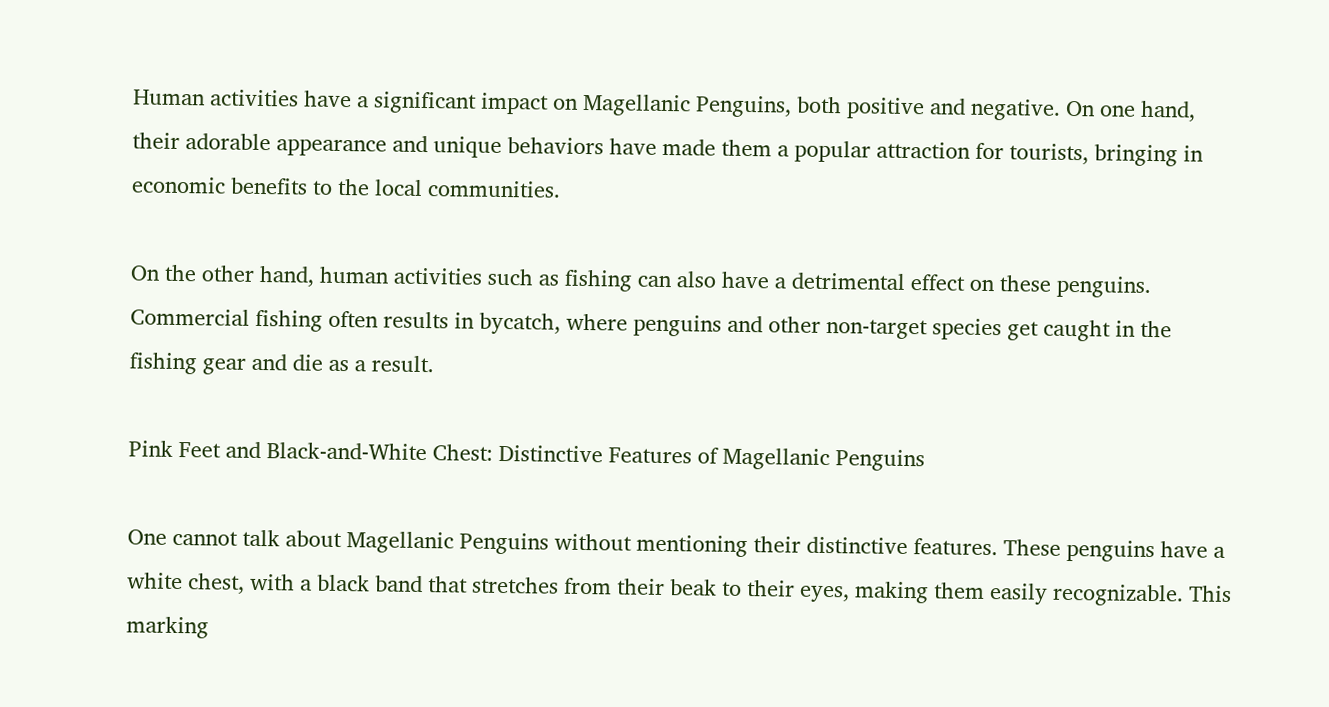Human activities have a significant impact on Magellanic Penguins, both positive and negative. On one hand, their adorable appearance and unique behaviors have made them a popular attraction for tourists, bringing in economic benefits to the local communities.

On the other hand, human activities such as fishing can also have a detrimental effect on these penguins. Commercial fishing often results in bycatch, where penguins and other non-target species get caught in the fishing gear and die as a result.

Pink Feet and Black-and-White Chest: Distinctive Features of Magellanic Penguins

One cannot talk about Magellanic Penguins without mentioning their distinctive features. These penguins have a white chest, with a black band that stretches from their beak to their eyes, making them easily recognizable. This marking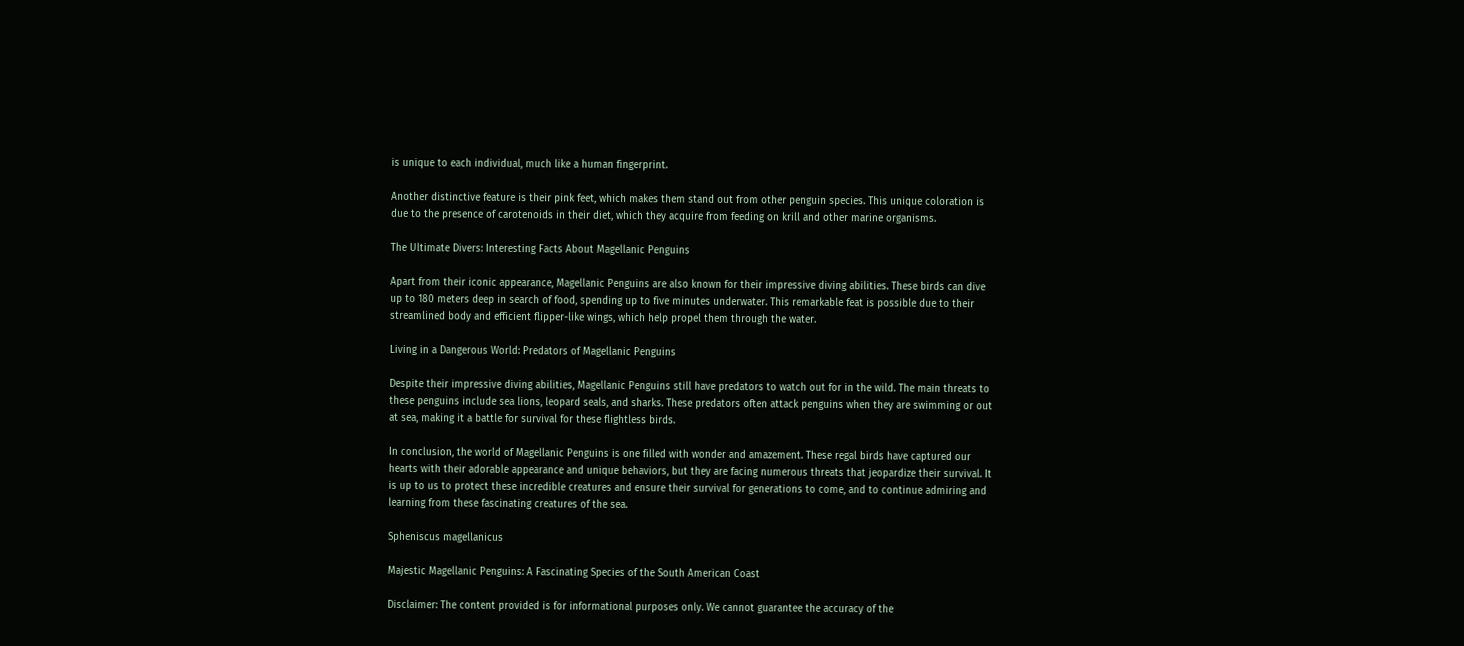is unique to each individual, much like a human fingerprint.

Another distinctive feature is their pink feet, which makes them stand out from other penguin species. This unique coloration is due to the presence of carotenoids in their diet, which they acquire from feeding on krill and other marine organisms.

The Ultimate Divers: Interesting Facts About Magellanic Penguins

Apart from their iconic appearance, Magellanic Penguins are also known for their impressive diving abilities. These birds can dive up to 180 meters deep in search of food, spending up to five minutes underwater. This remarkable feat is possible due to their streamlined body and efficient flipper-like wings, which help propel them through the water.

Living in a Dangerous World: Predators of Magellanic Penguins

Despite their impressive diving abilities, Magellanic Penguins still have predators to watch out for in the wild. The main threats to these penguins include sea lions, leopard seals, and sharks. These predators often attack penguins when they are swimming or out at sea, making it a battle for survival for these flightless birds.

In conclusion, the world of Magellanic Penguins is one filled with wonder and amazement. These regal birds have captured our hearts with their adorable appearance and unique behaviors, but they are facing numerous threats that jeopardize their survival. It is up to us to protect these incredible creatures and ensure their survival for generations to come, and to continue admiring and learning from these fascinating creatures of the sea.

Spheniscus magellanicus

Majestic Magellanic Penguins: A Fascinating Species of the South American Coast

Disclaimer: The content provided is for informational purposes only. We cannot guarantee the accuracy of the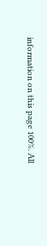information on this page 100%. All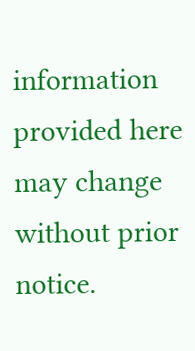information provided here may change without prior notice.